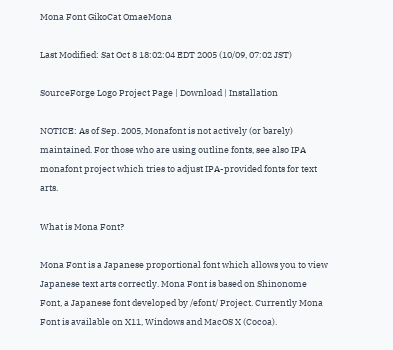Mona Font GikoCat OmaeMona

Last Modified: Sat Oct 8 18:02:04 EDT 2005 (10/09, 07:02 JST)

SourceForge Logo Project Page | Download | Installation

NOTICE: As of Sep. 2005, Monafont is not actively (or barely) maintained. For those who are using outline fonts, see also IPA monafont project which tries to adjust IPA-provided fonts for text arts.

What is Mona Font?

Mona Font is a Japanese proportional font which allows you to view Japanese text arts correctly. Mona Font is based on Shinonome Font, a Japanese font developed by /efont/ Project. Currently Mona Font is available on X11, Windows and MacOS X (Cocoa).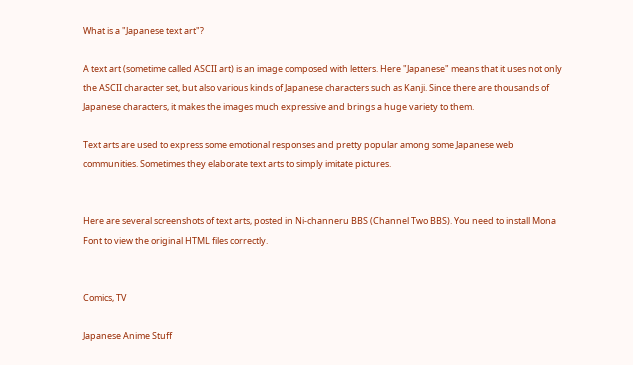What is a "Japanese text art"?

A text art (sometime called ASCII art) is an image composed with letters. Here "Japanese" means that it uses not only the ASCII character set, but also various kinds of Japanese characters such as Kanji. Since there are thousands of Japanese characters, it makes the images much expressive and brings a huge variety to them.

Text arts are used to express some emotional responses and pretty popular among some Japanese web communities. Sometimes they elaborate text arts to simply imitate pictures.


Here are several screenshots of text arts, posted in Ni-channeru BBS (Channel Two BBS). You need to install Mona Font to view the original HTML files correctly.


Comics, TV

Japanese Anime Stuff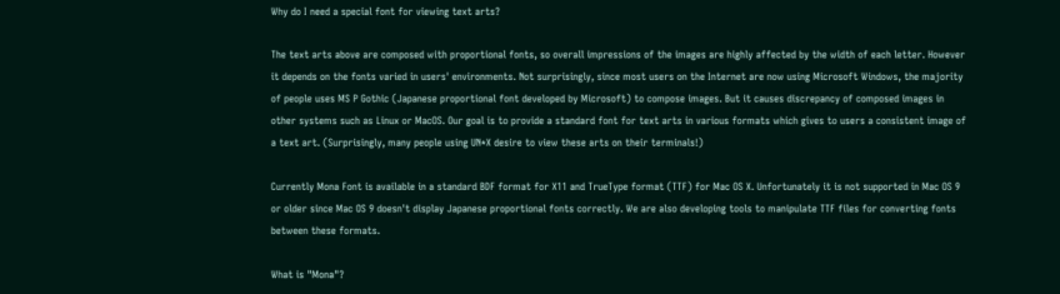Why do I need a special font for viewing text arts?

The text arts above are composed with proportional fonts, so overall impressions of the images are highly affected by the width of each letter. However it depends on the fonts varied in users' environments. Not surprisingly, since most users on the Internet are now using Microsoft Windows, the majority of people uses MS P Gothic (Japanese proportional font developed by Microsoft) to compose images. But it causes discrepancy of composed images in other systems such as Linux or MacOS. Our goal is to provide a standard font for text arts in various formats which gives to users a consistent image of a text art. (Surprisingly, many people using UN*X desire to view these arts on their terminals!)

Currently Mona Font is available in a standard BDF format for X11 and TrueType format (TTF) for Mac OS X. Unfortunately it is not supported in Mac OS 9 or older since Mac OS 9 doesn't display Japanese proportional fonts correctly. We are also developing tools to manipulate TTF files for converting fonts between these formats.

What is "Mona"?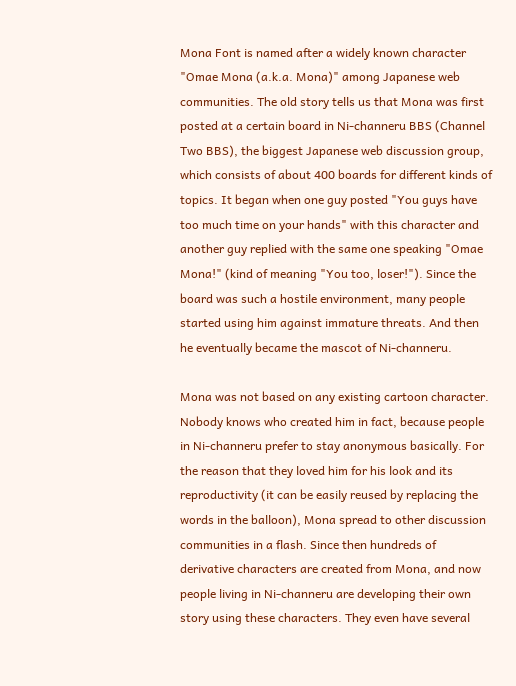Mona Font is named after a widely known character "Omae Mona (a.k.a. Mona)" among Japanese web communities. The old story tells us that Mona was first posted at a certain board in Ni-channeru BBS (Channel Two BBS), the biggest Japanese web discussion group, which consists of about 400 boards for different kinds of topics. It began when one guy posted "You guys have too much time on your hands" with this character and another guy replied with the same one speaking "Omae Mona!" (kind of meaning "You too, loser!"). Since the board was such a hostile environment, many people started using him against immature threats. And then he eventually became the mascot of Ni-channeru.

Mona was not based on any existing cartoon character. Nobody knows who created him in fact, because people in Ni-channeru prefer to stay anonymous basically. For the reason that they loved him for his look and its reproductivity (it can be easily reused by replacing the words in the balloon), Mona spread to other discussion communities in a flash. Since then hundreds of derivative characters are created from Mona, and now people living in Ni-channeru are developing their own story using these characters. They even have several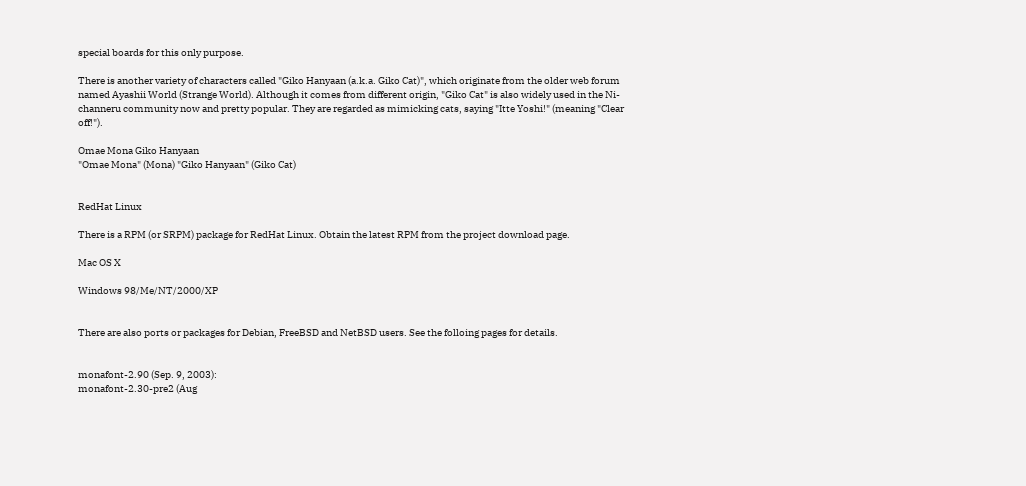special boards for this only purpose.

There is another variety of characters called "Giko Hanyaan (a.k.a. Giko Cat)", which originate from the older web forum named Ayashii World (Strange World). Although it comes from different origin, "Giko Cat" is also widely used in the Ni-channeru community now and pretty popular. They are regarded as mimicking cats, saying "Itte Yoshi!" (meaning "Clear off!").

Omae Mona Giko Hanyaan
"Omae Mona" (Mona) "Giko Hanyaan" (Giko Cat)


RedHat Linux

There is a RPM (or SRPM) package for RedHat Linux. Obtain the latest RPM from the project download page.

Mac OS X

Windows 98/Me/NT/2000/XP


There are also ports or packages for Debian, FreeBSD and NetBSD users. See the folloing pages for details.


monafont-2.90 (Sep. 9, 2003):
monafont-2.30-pre2 (Aug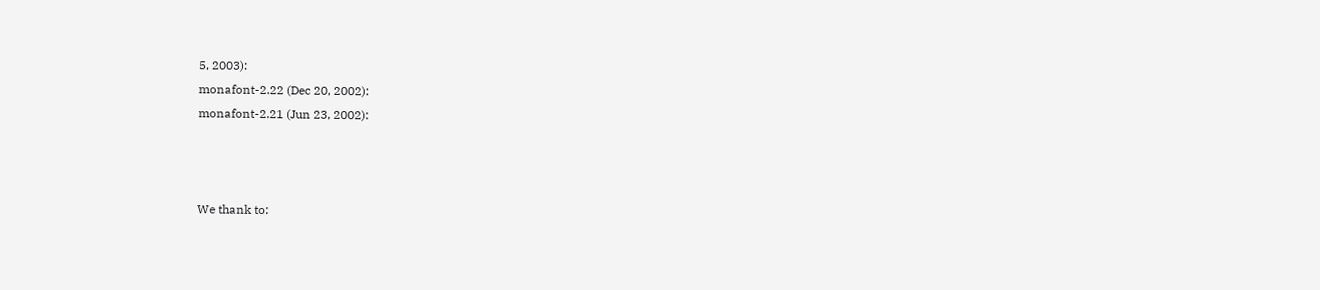5, 2003):
monafont-2.22 (Dec 20, 2002):
monafont-2.21 (Jun 23, 2002):



We thank to: